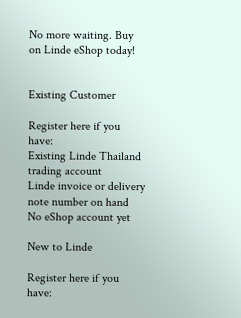No more waiting. Buy on Linde eShop today!


Existing Customer

Register here if you have:
Existing Linde Thailand trading account
Linde invoice or delivery note number on hand
No eShop account yet

New to Linde

Register here if you have: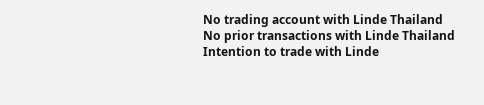No trading account with Linde Thailand
No prior transactions with Linde Thailand
Intention to trade with Linde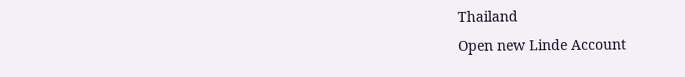Thailand
Open new Linde Account